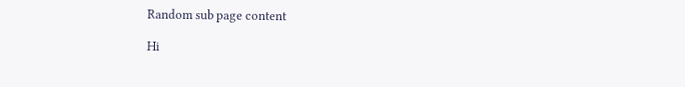Random sub page content

Hi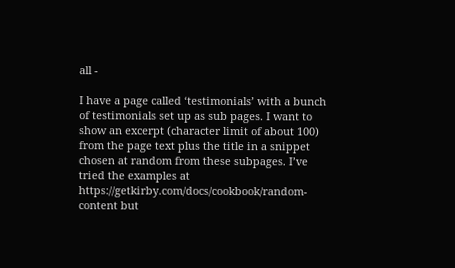all -

I have a page called ‘testimonials’ with a bunch of testimonials set up as sub pages. I want to show an excerpt (character limit of about 100) from the page text plus the title in a snippet chosen at random from these subpages. I’ve tried the examples at https://getkirby.com/docs/cookbook/random-content but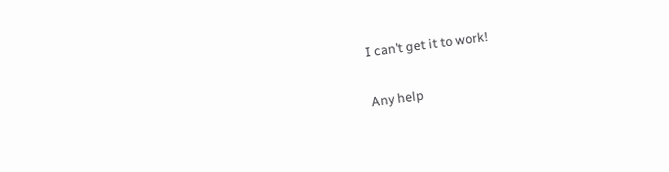I can’t get it to work!

Any help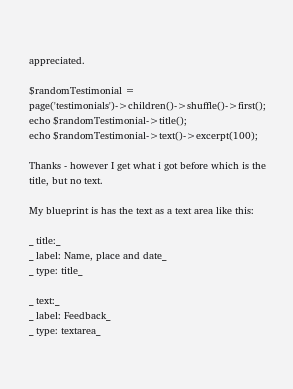appreciated.

$randomTestimonial = page('testimonials')->children()->shuffle()->first();
echo $randomTestimonial->title();
echo $randomTestimonial->text()->excerpt(100);

Thanks - however I get what i got before which is the title, but no text.

My blueprint is has the text as a text area like this:

_ title:_
_ label: Name, place and date_
_ type: title_

_ text:_
_ label: Feedback_
_ type: textarea_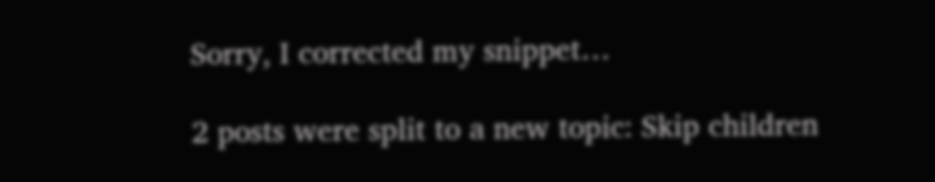Sorry, I corrected my snippet…

2 posts were split to a new topic: Skip children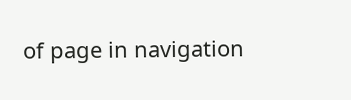of page in navigation